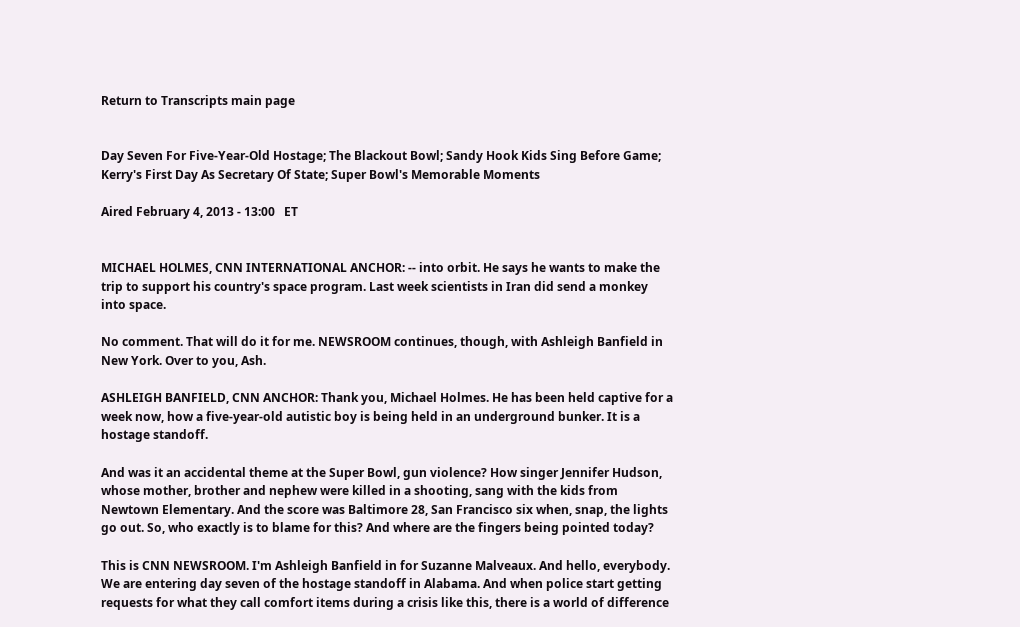Return to Transcripts main page


Day Seven For Five-Year-Old Hostage; The Blackout Bowl; Sandy Hook Kids Sing Before Game; Kerry's First Day As Secretary Of State; Super Bowl's Memorable Moments

Aired February 4, 2013 - 13:00   ET


MICHAEL HOLMES, CNN INTERNATIONAL ANCHOR: -- into orbit. He says he wants to make the trip to support his country's space program. Last week scientists in Iran did send a monkey into space.

No comment. That will do it for me. NEWSROOM continues, though, with Ashleigh Banfield in New York. Over to you, Ash.

ASHLEIGH BANFIELD, CNN ANCHOR: Thank you, Michael Holmes. He has been held captive for a week now, how a five-year-old autistic boy is being held in an underground bunker. It is a hostage standoff.

And was it an accidental theme at the Super Bowl, gun violence? How singer Jennifer Hudson, whose mother, brother and nephew were killed in a shooting, sang with the kids from Newtown Elementary. And the score was Baltimore 28, San Francisco six when, snap, the lights go out. So, who exactly is to blame for this? And where are the fingers being pointed today?

This is CNN NEWSROOM. I'm Ashleigh Banfield in for Suzanne Malveaux. And hello, everybody. We are entering day seven of the hostage standoff in Alabama. And when police start getting requests for what they call comfort items during a crisis like this, there is a world of difference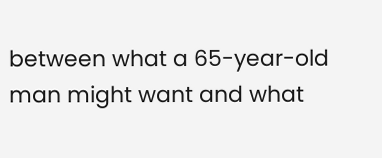between what a 65-year-old man might want and what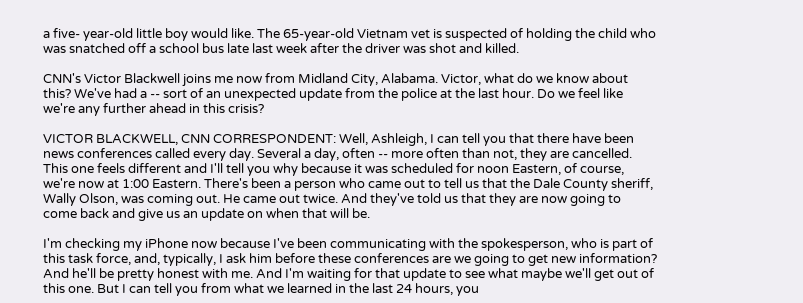a five- year-old little boy would like. The 65-year-old Vietnam vet is suspected of holding the child who was snatched off a school bus late last week after the driver was shot and killed.

CNN's Victor Blackwell joins me now from Midland City, Alabama. Victor, what do we know about this? We've had a -- sort of an unexpected update from the police at the last hour. Do we feel like we're any further ahead in this crisis?

VICTOR BLACKWELL, CNN CORRESPONDENT: Well, Ashleigh, I can tell you that there have been news conferences called every day. Several a day, often -- more often than not, they are cancelled. This one feels different and I'll tell you why because it was scheduled for noon Eastern, of course, we're now at 1:00 Eastern. There's been a person who came out to tell us that the Dale County sheriff, Wally Olson, was coming out. He came out twice. And they've told us that they are now going to come back and give us an update on when that will be.

I'm checking my iPhone now because I've been communicating with the spokesperson, who is part of this task force, and, typically, I ask him before these conferences are we going to get new information? And he'll be pretty honest with me. And I'm waiting for that update to see what maybe we'll get out of this one. But I can tell you from what we learned in the last 24 hours, you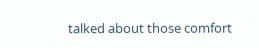talked about those comfort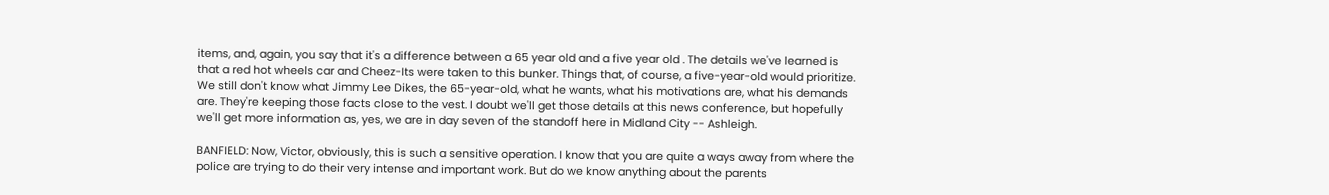items, and, again, you say that it's a difference between a 65 year old and a five year old . The details we've learned is that a red hot wheels car and Cheez-Its were taken to this bunker. Things that, of course, a five-year-old would prioritize. We still don't know what Jimmy Lee Dikes, the 65-year-old, what he wants, what his motivations are, what his demands are. They're keeping those facts close to the vest. I doubt we'll get those details at this news conference, but hopefully we'll get more information as, yes, we are in day seven of the standoff here in Midland City -- Ashleigh.

BANFIELD: Now, Victor, obviously, this is such a sensitive operation. I know that you are quite a ways away from where the police are trying to do their very intense and important work. But do we know anything about the parents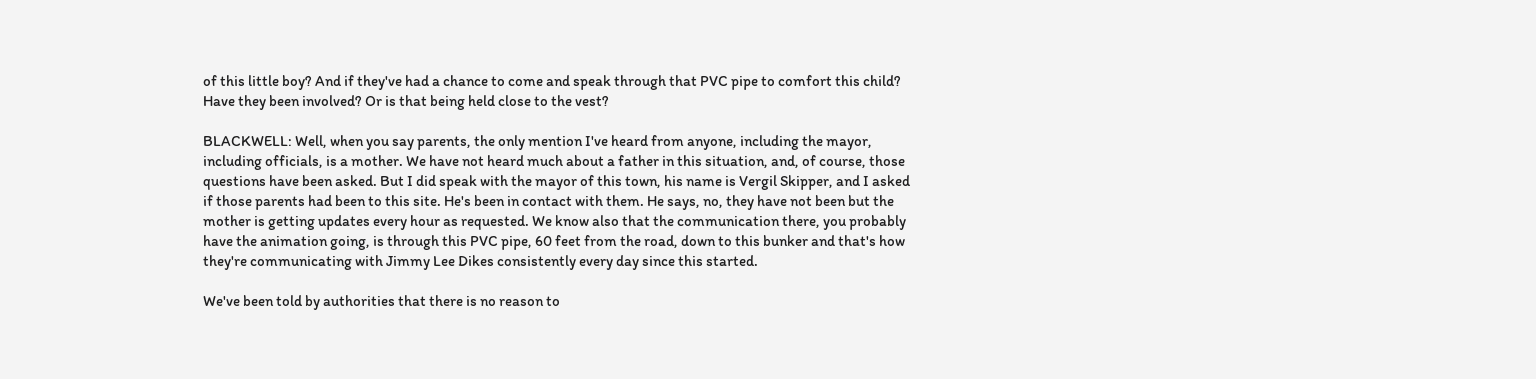of this little boy? And if they've had a chance to come and speak through that PVC pipe to comfort this child? Have they been involved? Or is that being held close to the vest?

BLACKWELL: Well, when you say parents, the only mention I've heard from anyone, including the mayor, including officials, is a mother. We have not heard much about a father in this situation, and, of course, those questions have been asked. But I did speak with the mayor of this town, his name is Vergil Skipper, and I asked if those parents had been to this site. He's been in contact with them. He says, no, they have not been but the mother is getting updates every hour as requested. We know also that the communication there, you probably have the animation going, is through this PVC pipe, 60 feet from the road, down to this bunker and that's how they're communicating with Jimmy Lee Dikes consistently every day since this started.

We've been told by authorities that there is no reason to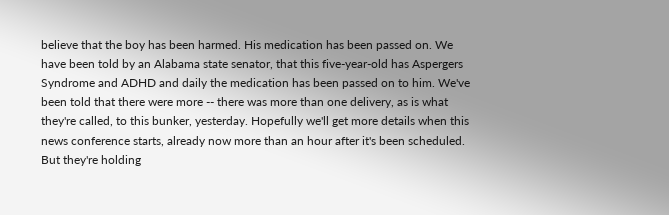believe that the boy has been harmed. His medication has been passed on. We have been told by an Alabama state senator, that this five-year-old has Aspergers Syndrome and ADHD and daily the medication has been passed on to him. We've been told that there were more -- there was more than one delivery, as is what they're called, to this bunker, yesterday. Hopefully we'll get more details when this news conference starts, already now more than an hour after it's been scheduled. But they're holding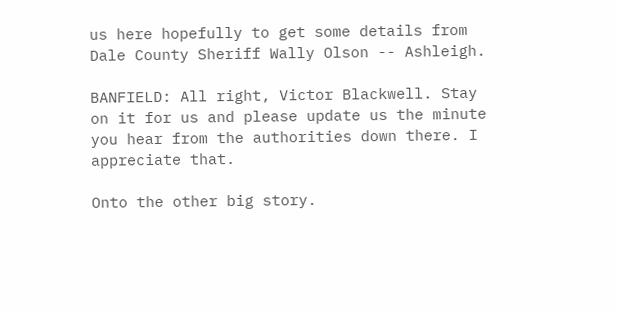us here hopefully to get some details from Dale County Sheriff Wally Olson -- Ashleigh.

BANFIELD: All right, Victor Blackwell. Stay on it for us and please update us the minute you hear from the authorities down there. I appreciate that.

Onto the other big story.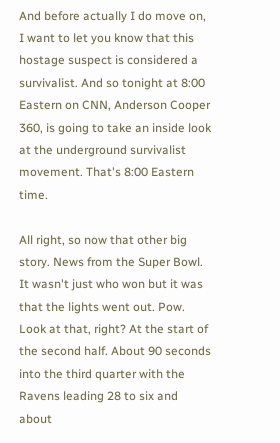And before actually I do move on, I want to let you know that this hostage suspect is considered a survivalist. And so tonight at 8:00 Eastern on CNN, Anderson Cooper 360, is going to take an inside look at the underground survivalist movement. That's 8:00 Eastern time.

All right, so now that other big story. News from the Super Bowl. It wasn't just who won but it was that the lights went out. Pow. Look at that, right? At the start of the second half. About 90 seconds into the third quarter with the Ravens leading 28 to six and about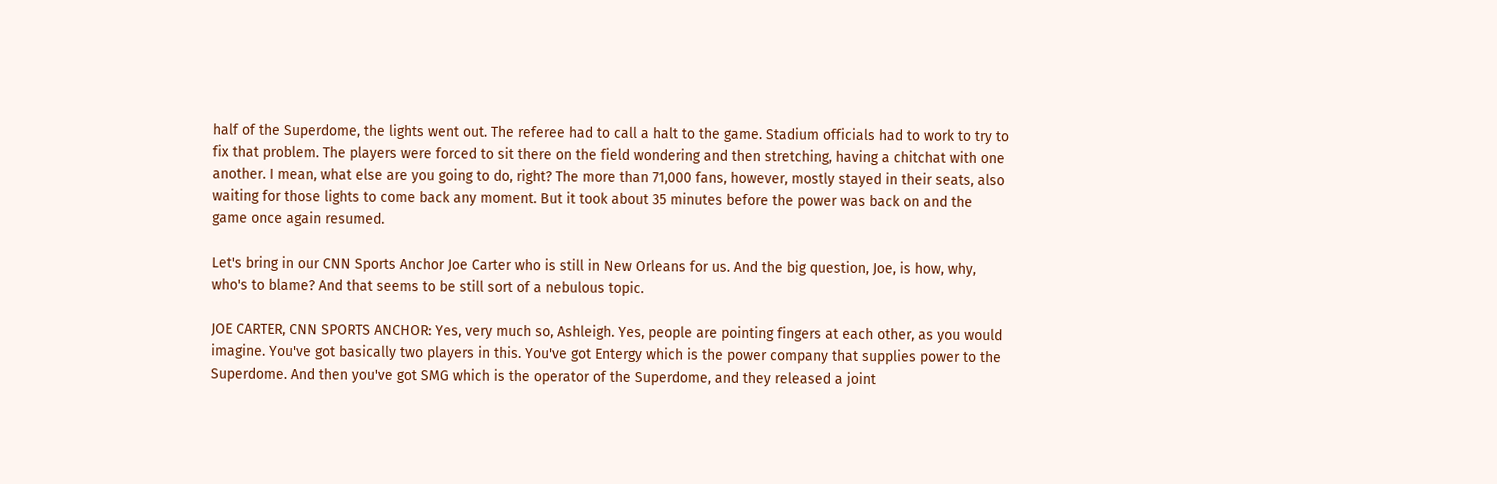half of the Superdome, the lights went out. The referee had to call a halt to the game. Stadium officials had to work to try to fix that problem. The players were forced to sit there on the field wondering and then stretching, having a chitchat with one another. I mean, what else are you going to do, right? The more than 71,000 fans, however, mostly stayed in their seats, also waiting for those lights to come back any moment. But it took about 35 minutes before the power was back on and the game once again resumed.

Let's bring in our CNN Sports Anchor Joe Carter who is still in New Orleans for us. And the big question, Joe, is how, why, who's to blame? And that seems to be still sort of a nebulous topic.

JOE CARTER, CNN SPORTS ANCHOR: Yes, very much so, Ashleigh. Yes, people are pointing fingers at each other, as you would imagine. You've got basically two players in this. You've got Entergy which is the power company that supplies power to the Superdome. And then you've got SMG which is the operator of the Superdome, and they released a joint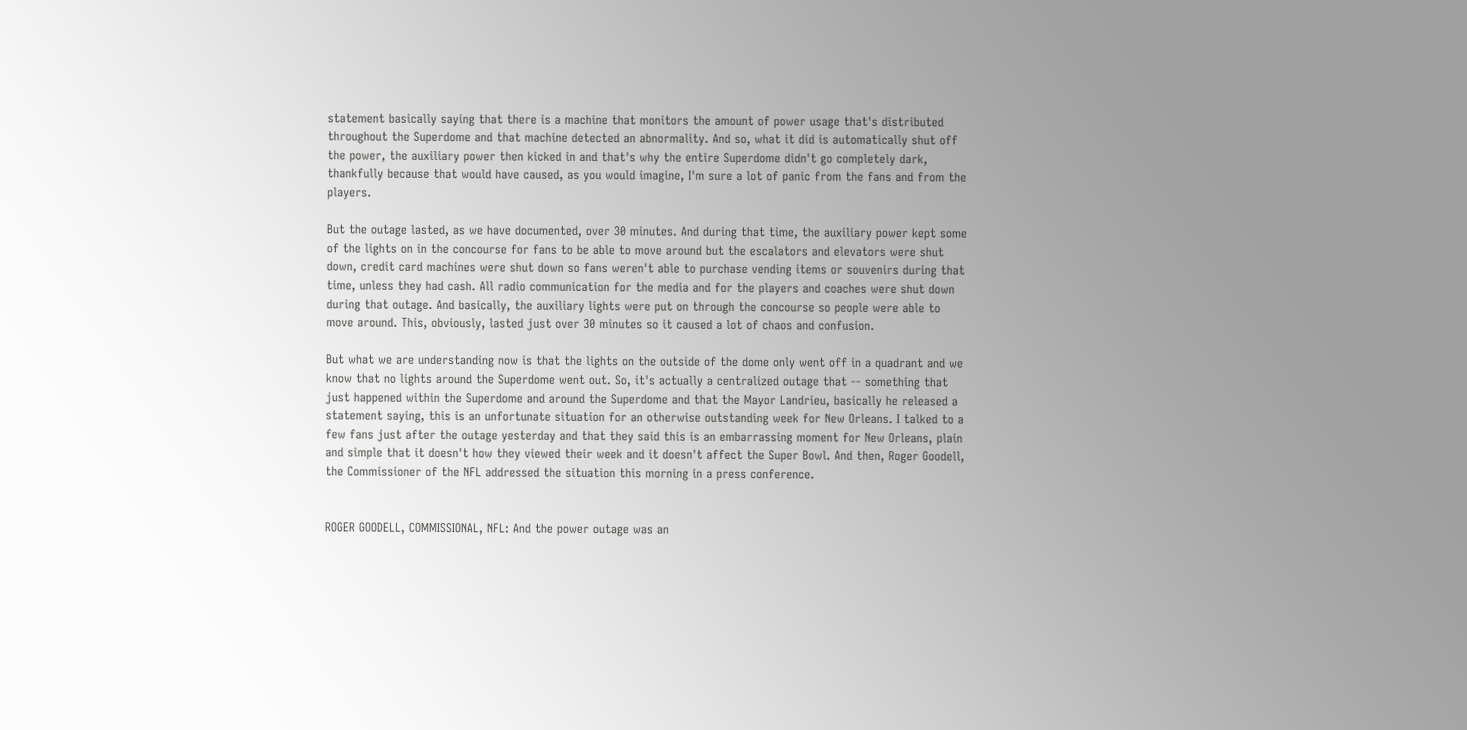statement basically saying that there is a machine that monitors the amount of power usage that's distributed throughout the Superdome and that machine detected an abnormality. And so, what it did is automatically shut off the power, the auxiliary power then kicked in and that's why the entire Superdome didn't go completely dark, thankfully because that would have caused, as you would imagine, I'm sure a lot of panic from the fans and from the players.

But the outage lasted, as we have documented, over 30 minutes. And during that time, the auxiliary power kept some of the lights on in the concourse for fans to be able to move around but the escalators and elevators were shut down, credit card machines were shut down so fans weren't able to purchase vending items or souvenirs during that time, unless they had cash. All radio communication for the media and for the players and coaches were shut down during that outage. And basically, the auxiliary lights were put on through the concourse so people were able to move around. This, obviously, lasted just over 30 minutes so it caused a lot of chaos and confusion.

But what we are understanding now is that the lights on the outside of the dome only went off in a quadrant and we know that no lights around the Superdome went out. So, it's actually a centralized outage that -- something that just happened within the Superdome and around the Superdome and that the Mayor Landrieu, basically he released a statement saying, this is an unfortunate situation for an otherwise outstanding week for New Orleans. I talked to a few fans just after the outage yesterday and that they said this is an embarrassing moment for New Orleans, plain and simple that it doesn't how they viewed their week and it doesn't affect the Super Bowl. And then, Roger Goodell, the Commissioner of the NFL addressed the situation this morning in a press conference.


ROGER GOODELL, COMMISSIONAL, NFL: And the power outage was an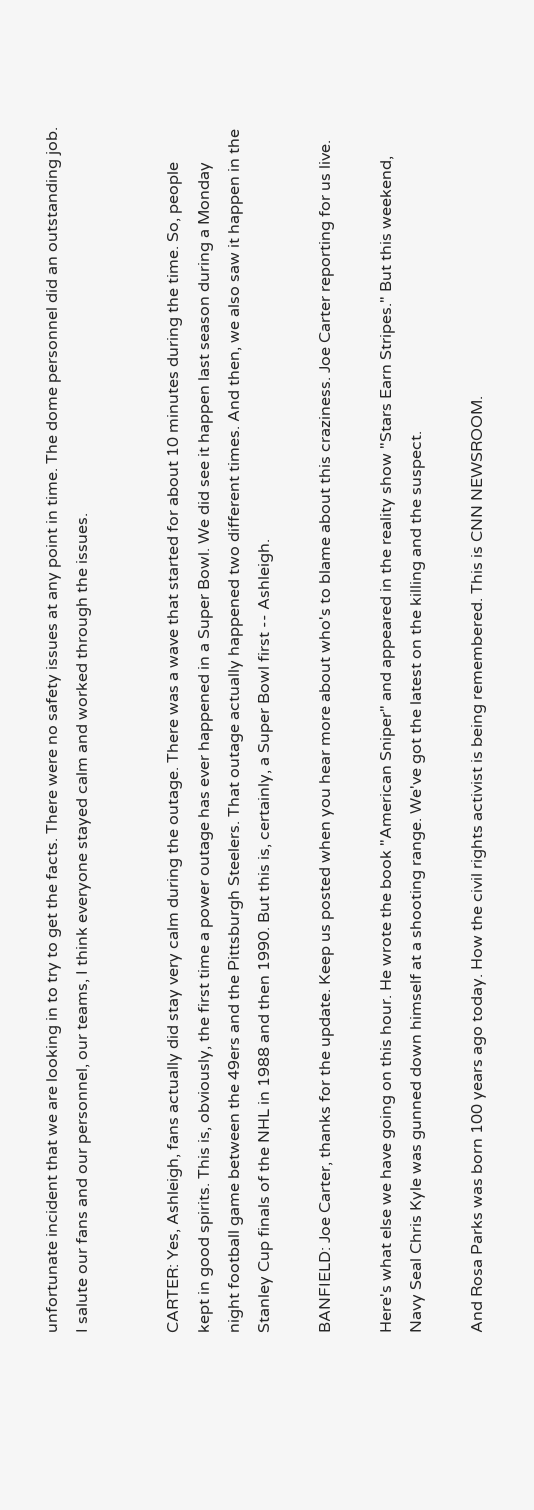unfortunate incident that we are looking in to try to get the facts. There were no safety issues at any point in time. The dome personnel did an outstanding job. I salute our fans and our personnel, our teams, I think everyone stayed calm and worked through the issues.


CARTER: Yes, Ashleigh, fans actually did stay very calm during the outage. There was a wave that started for about 10 minutes during the time. So, people kept in good spirits. This is, obviously, the first time a power outage has ever happened in a Super Bowl. We did see it happen last season during a Monday night football game between the 49ers and the Pittsburgh Steelers. That outage actually happened two different times. And then, we also saw it happen in the Stanley Cup finals of the NHL in 1988 and then 1990. But this is, certainly, a Super Bowl first -- Ashleigh.

BANFIELD: Joe Carter, thanks for the update. Keep us posted when you hear more about who's to blame about this craziness. Joe Carter reporting for us live.

Here's what else we have going on this hour. He wrote the book "American Sniper" and appeared in the reality show "Stars Earn Stripes." But this weekend, Navy Seal Chris Kyle was gunned down himself at a shooting range. We've got the latest on the killing and the suspect.

And Rosa Parks was born 100 years ago today. How the civil rights activist is being remembered. This is CNN NEWSROOM.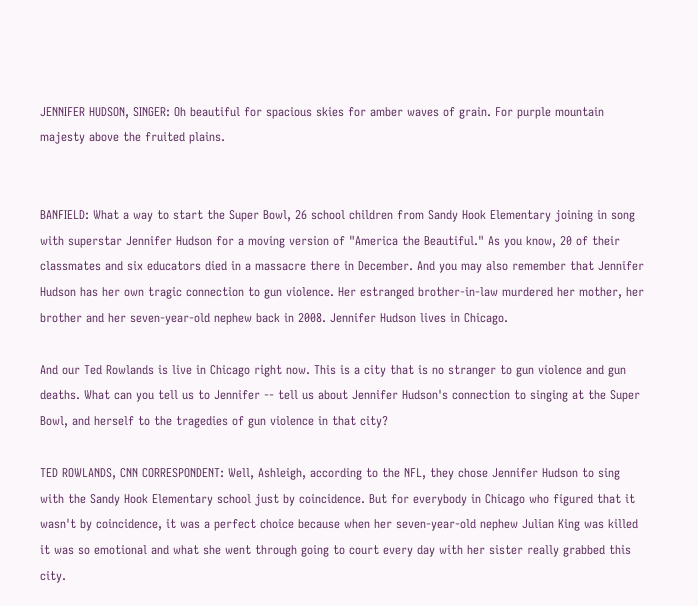JENNIFER HUDSON, SINGER: Oh beautiful for spacious skies for amber waves of grain. For purple mountain majesty above the fruited plains.


BANFIELD: What a way to start the Super Bowl, 26 school children from Sandy Hook Elementary joining in song with superstar Jennifer Hudson for a moving version of "America the Beautiful." As you know, 20 of their classmates and six educators died in a massacre there in December. And you may also remember that Jennifer Hudson has her own tragic connection to gun violence. Her estranged brother-in-law murdered her mother, her brother and her seven-year-old nephew back in 2008. Jennifer Hudson lives in Chicago.

And our Ted Rowlands is live in Chicago right now. This is a city that is no stranger to gun violence and gun deaths. What can you tell us to Jennifer -- tell us about Jennifer Hudson's connection to singing at the Super Bowl, and herself to the tragedies of gun violence in that city?

TED ROWLANDS, CNN CORRESPONDENT: Well, Ashleigh, according to the NFL, they chose Jennifer Hudson to sing with the Sandy Hook Elementary school just by coincidence. But for everybody in Chicago who figured that it wasn't by coincidence, it was a perfect choice because when her seven-year-old nephew Julian King was killed it was so emotional and what she went through going to court every day with her sister really grabbed this city.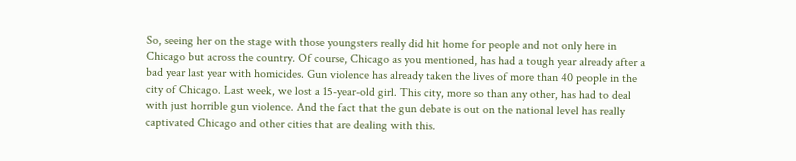So, seeing her on the stage with those youngsters really did hit home for people and not only here in Chicago but across the country. Of course, Chicago as you mentioned, has had a tough year already after a bad year last year with homicides. Gun violence has already taken the lives of more than 40 people in the city of Chicago. Last week, we lost a 15-year-old girl. This city, more so than any other, has had to deal with just horrible gun violence. And the fact that the gun debate is out on the national level has really captivated Chicago and other cities that are dealing with this.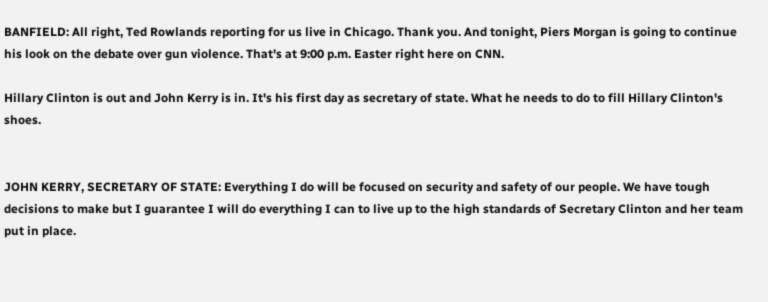BANFIELD: All right, Ted Rowlands reporting for us live in Chicago. Thank you. And tonight, Piers Morgan is going to continue his look on the debate over gun violence. That's at 9:00 p.m. Easter right here on CNN.

Hillary Clinton is out and John Kerry is in. It's his first day as secretary of state. What he needs to do to fill Hillary Clinton's shoes.


JOHN KERRY, SECRETARY OF STATE: Everything I do will be focused on security and safety of our people. We have tough decisions to make but I guarantee I will do everything I can to live up to the high standards of Secretary Clinton and her team put in place.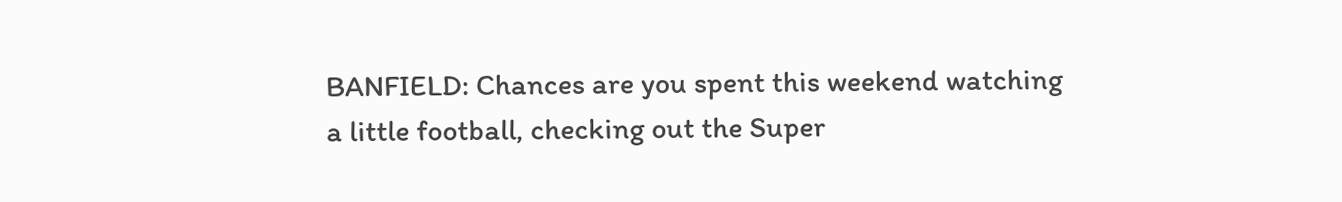BANFIELD: Chances are you spent this weekend watching a little football, checking out the Super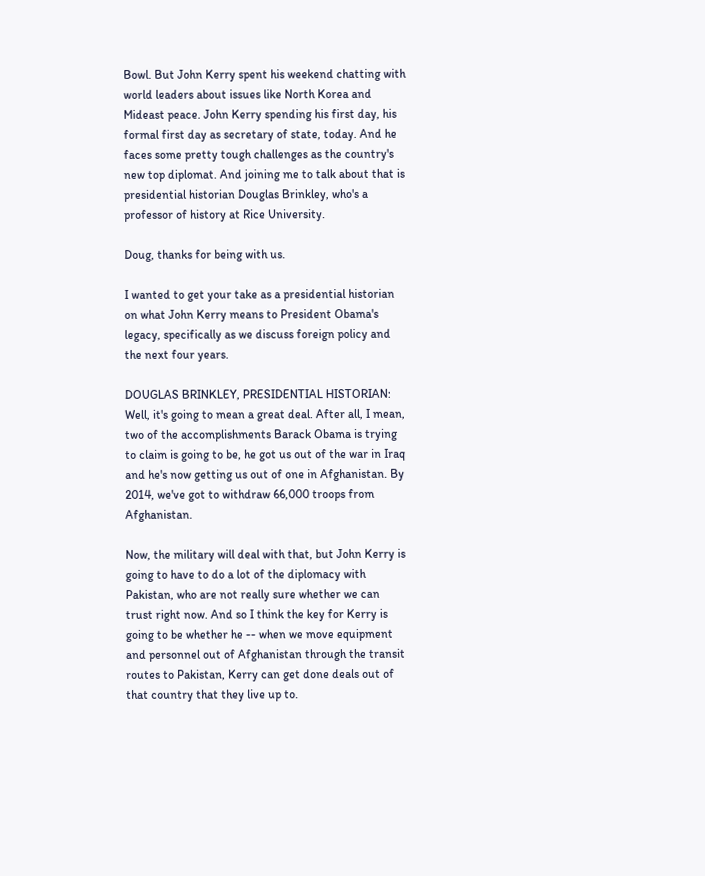Bowl. But John Kerry spent his weekend chatting with world leaders about issues like North Korea and Mideast peace. John Kerry spending his first day, his formal first day as secretary of state, today. And he faces some pretty tough challenges as the country's new top diplomat. And joining me to talk about that is presidential historian Douglas Brinkley, who's a professor of history at Rice University.

Doug, thanks for being with us.

I wanted to get your take as a presidential historian on what John Kerry means to President Obama's legacy, specifically as we discuss foreign policy and the next four years.

DOUGLAS BRINKLEY, PRESIDENTIAL HISTORIAN: Well, it's going to mean a great deal. After all, I mean, two of the accomplishments Barack Obama is trying to claim is going to be, he got us out of the war in Iraq and he's now getting us out of one in Afghanistan. By 2014, we've got to withdraw 66,000 troops from Afghanistan.

Now, the military will deal with that, but John Kerry is going to have to do a lot of the diplomacy with Pakistan, who are not really sure whether we can trust right now. And so I think the key for Kerry is going to be whether he -- when we move equipment and personnel out of Afghanistan through the transit routes to Pakistan, Kerry can get done deals out of that country that they live up to.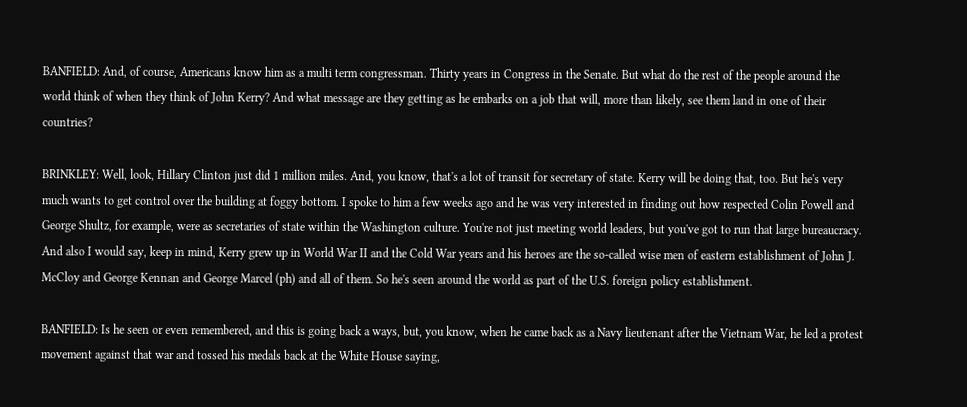BANFIELD: And, of course, Americans know him as a multi term congressman. Thirty years in Congress in the Senate. But what do the rest of the people around the world think of when they think of John Kerry? And what message are they getting as he embarks on a job that will, more than likely, see them land in one of their countries?

BRINKLEY: Well, look, Hillary Clinton just did 1 million miles. And, you know, that's a lot of transit for secretary of state. Kerry will be doing that, too. But he's very much wants to get control over the building at foggy bottom. I spoke to him a few weeks ago and he was very interested in finding out how respected Colin Powell and George Shultz, for example, were as secretaries of state within the Washington culture. You're not just meeting world leaders, but you've got to run that large bureaucracy. And also I would say, keep in mind, Kerry grew up in World War II and the Cold War years and his heroes are the so-called wise men of eastern establishment of John J. McCloy and George Kennan and George Marcel (ph) and all of them. So he's seen around the world as part of the U.S. foreign policy establishment.

BANFIELD: Is he seen or even remembered, and this is going back a ways, but, you know, when he came back as a Navy lieutenant after the Vietnam War, he led a protest movement against that war and tossed his medals back at the White House saying,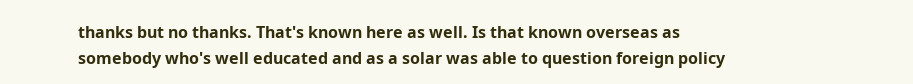thanks but no thanks. That's known here as well. Is that known overseas as somebody who's well educated and as a solar was able to question foreign policy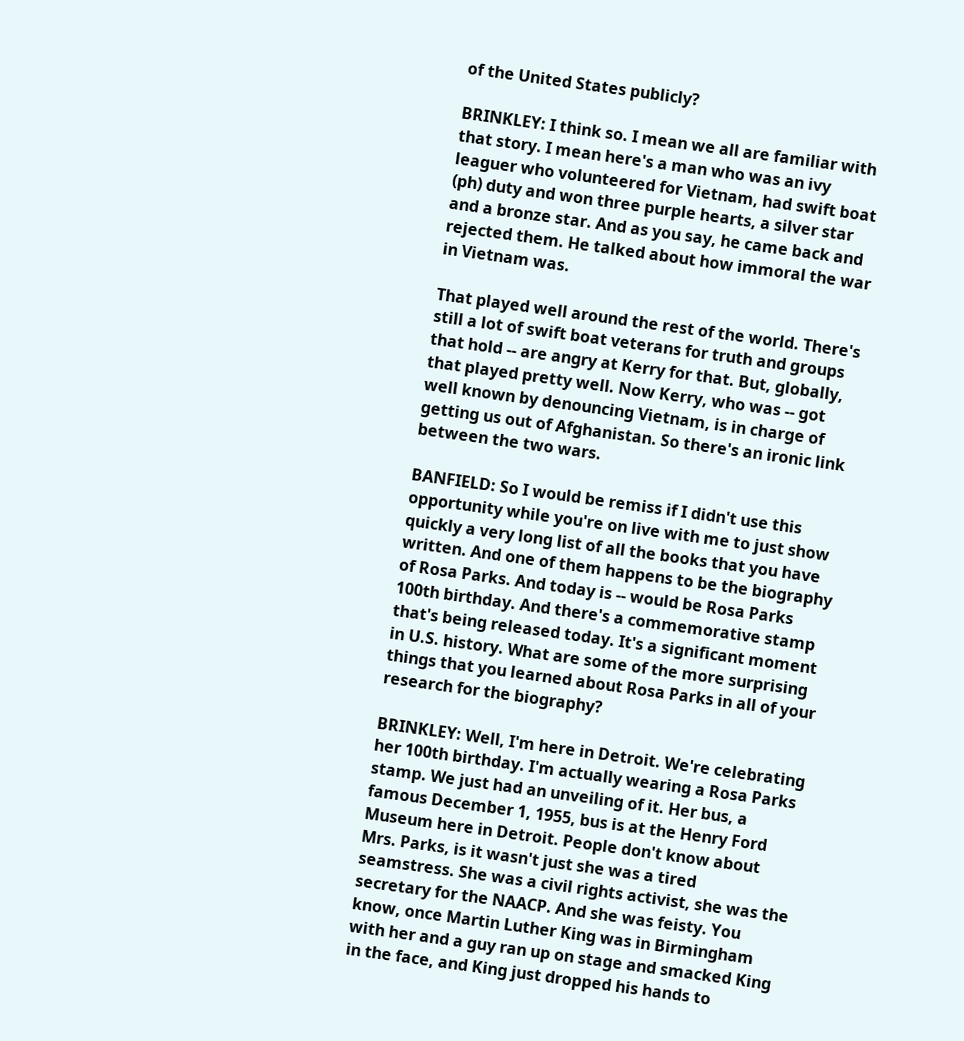of the United States publicly?

BRINKLEY: I think so. I mean we all are familiar with that story. I mean here's a man who was an ivy leaguer who volunteered for Vietnam, had swift boat (ph) duty and won three purple hearts, a silver star and a bronze star. And as you say, he came back and rejected them. He talked about how immoral the war in Vietnam was.

That played well around the rest of the world. There's still a lot of swift boat veterans for truth and groups that hold -- are angry at Kerry for that. But, globally, that played pretty well. Now Kerry, who was -- got well known by denouncing Vietnam, is in charge of getting us out of Afghanistan. So there's an ironic link between the two wars.

BANFIELD: So I would be remiss if I didn't use this opportunity while you're on live with me to just show quickly a very long list of all the books that you have written. And one of them happens to be the biography of Rosa Parks. And today is -- would be Rosa Parks 100th birthday. And there's a commemorative stamp that's being released today. It's a significant moment in U.S. history. What are some of the more surprising things that you learned about Rosa Parks in all of your research for the biography?

BRINKLEY: Well, I'm here in Detroit. We're celebrating her 100th birthday. I'm actually wearing a Rosa Parks stamp. We just had an unveiling of it. Her bus, a famous December 1, 1955, bus is at the Henry Ford Museum here in Detroit. People don't know about Mrs. Parks, is it wasn't just she was a tired seamstress. She was a civil rights activist, she was the secretary for the NAACP. And she was feisty. You know, once Martin Luther King was in Birmingham with her and a guy ran up on stage and smacked King in the face, and King just dropped his hands to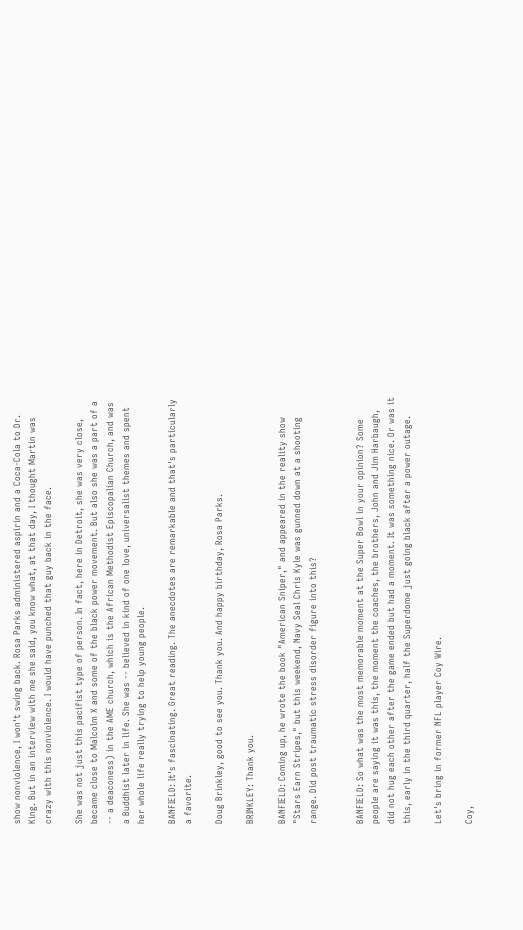show nonviolence, I won't swing back. Rosa Parks administered aspirin and a Coca-Cola to Dr. King. But in an interview with me she said, you know what, at that day, I thought Martin was crazy with this nonviolence. I would have punched that guy back in the face.

She was not just this pacifist type of person. In fact, here in Detroit, she was very close, became close to Malcolm X and some of the black power movement. But also she was a part of a -- a deaconess) in the AME church, which is the African Methodist Episcopalian Church, and was a Buddhist later in life. She was -- believed in kind of one love, universalist themes and spent her whole life really trying to help young people.

BANFIELD: It's fascinating. Great reading. The anecdotes are remarkable and that's particularly a favorite.

Doug Brinkley, good to see you. Thank you. And happy birthday, Rosa Parks.

BRINKLEY: Thank you.

BANFIELD: Coming up, he wrote the book "American Sniper," and appeared in the reality show "Stars Earn Stripes," but this weekend, Navy Seal Chris Kyle was gunned down at a shooting range. Did post traumatic stress disorder figure into this?


BANFIELD: So what was the most memorable moment at the Super Bowl in your opinion? Some people are saying it was this, the moment the coaches, the brothers, John and Jim Harbaugh, did not hug each other after the game ended but had a moment. It was something nice. Or was it this, early in the third quarter, half the Superdome just going black after a power outage.

Let's bring in former NFL player Coy Wire.

Coy,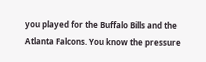you played for the Buffalo Bills and the Atlanta Falcons. You know the pressure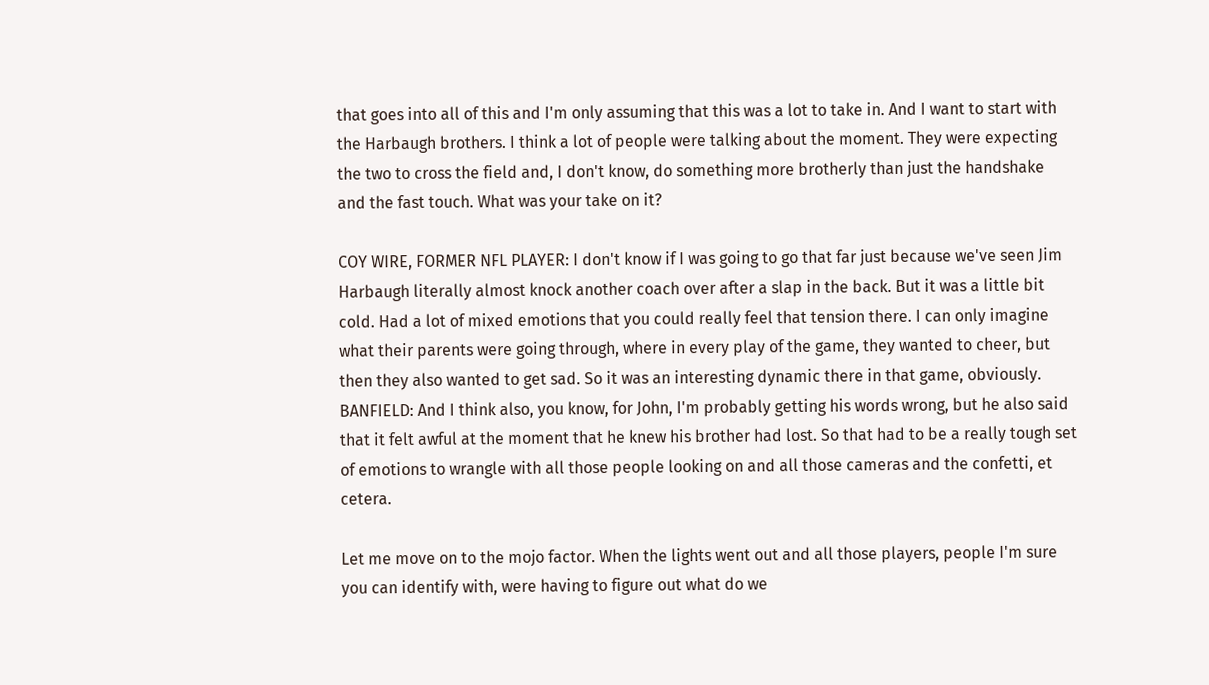that goes into all of this and I'm only assuming that this was a lot to take in. And I want to start with the Harbaugh brothers. I think a lot of people were talking about the moment. They were expecting the two to cross the field and, I don't know, do something more brotherly than just the handshake and the fast touch. What was your take on it?

COY WIRE, FORMER NFL PLAYER: I don't know if I was going to go that far just because we've seen Jim Harbaugh literally almost knock another coach over after a slap in the back. But it was a little bit cold. Had a lot of mixed emotions that you could really feel that tension there. I can only imagine what their parents were going through, where in every play of the game, they wanted to cheer, but then they also wanted to get sad. So it was an interesting dynamic there in that game, obviously. BANFIELD: And I think also, you know, for John, I'm probably getting his words wrong, but he also said that it felt awful at the moment that he knew his brother had lost. So that had to be a really tough set of emotions to wrangle with all those people looking on and all those cameras and the confetti, et cetera.

Let me move on to the mojo factor. When the lights went out and all those players, people I'm sure you can identify with, were having to figure out what do we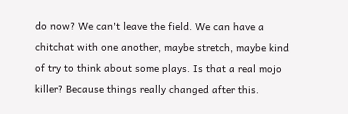do now? We can't leave the field. We can have a chitchat with one another, maybe stretch, maybe kind of try to think about some plays. Is that a real mojo killer? Because things really changed after this.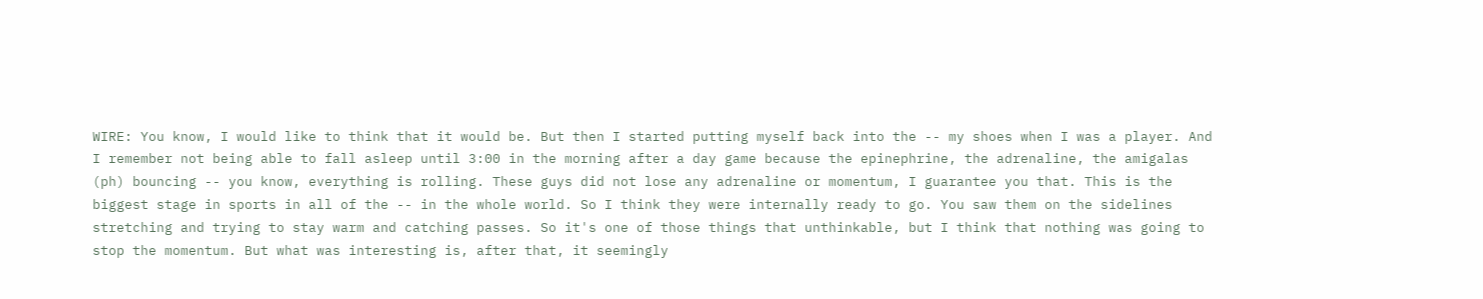WIRE: You know, I would like to think that it would be. But then I started putting myself back into the -- my shoes when I was a player. And I remember not being able to fall asleep until 3:00 in the morning after a day game because the epinephrine, the adrenaline, the amigalas (ph) bouncing -- you know, everything is rolling. These guys did not lose any adrenaline or momentum, I guarantee you that. This is the biggest stage in sports in all of the -- in the whole world. So I think they were internally ready to go. You saw them on the sidelines stretching and trying to stay warm and catching passes. So it's one of those things that unthinkable, but I think that nothing was going to stop the momentum. But what was interesting is, after that, it seemingly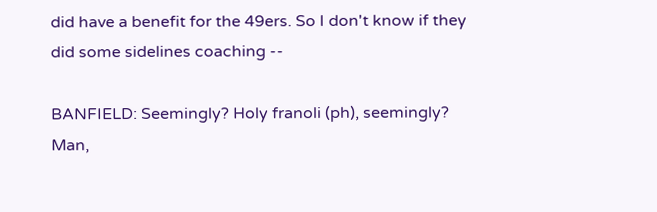did have a benefit for the 49ers. So I don't know if they did some sidelines coaching --

BANFIELD: Seemingly? Holy franoli (ph), seemingly? Man,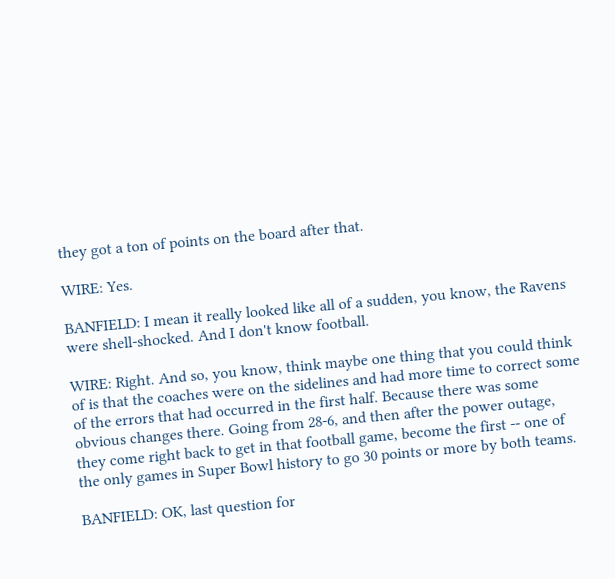they got a ton of points on the board after that.

WIRE: Yes.

BANFIELD: I mean it really looked like all of a sudden, you know, the Ravens were shell-shocked. And I don't know football.

WIRE: Right. And so, you know, think maybe one thing that you could think of is that the coaches were on the sidelines and had more time to correct some of the errors that had occurred in the first half. Because there was some obvious changes there. Going from 28-6, and then after the power outage, they come right back to get in that football game, become the first -- one of the only games in Super Bowl history to go 30 points or more by both teams.

BANFIELD: OK, last question for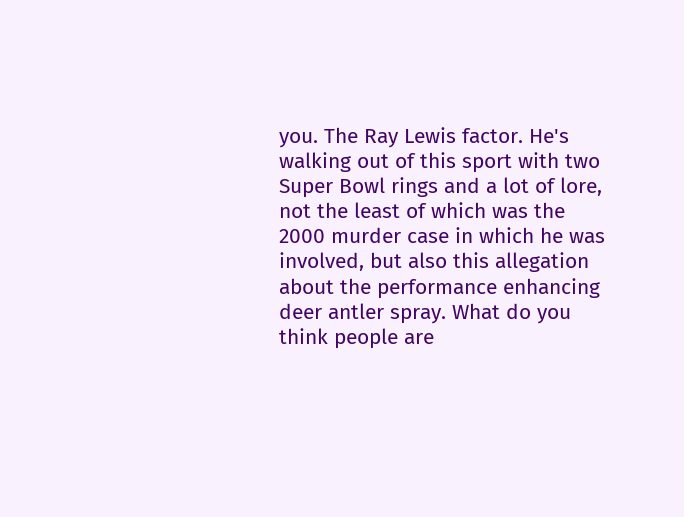you. The Ray Lewis factor. He's walking out of this sport with two Super Bowl rings and a lot of lore, not the least of which was the 2000 murder case in which he was involved, but also this allegation about the performance enhancing deer antler spray. What do you think people are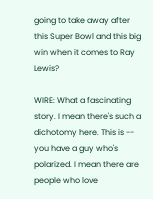going to take away after this Super Bowl and this big win when it comes to Ray Lewis?

WIRE: What a fascinating story. I mean there's such a dichotomy here. This is -- you have a guy who's polarized. I mean there are people who love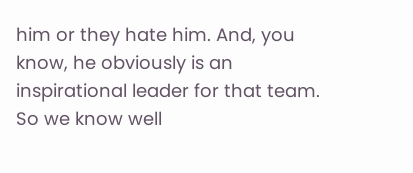him or they hate him. And, you know, he obviously is an inspirational leader for that team. So we know well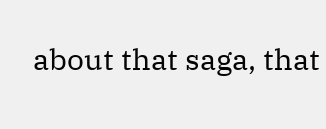about that saga, that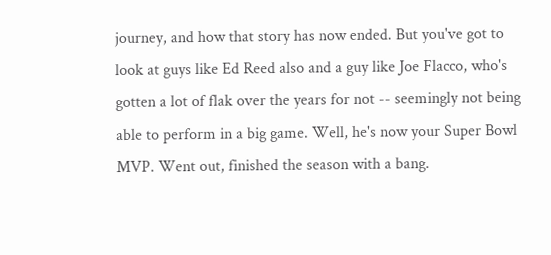journey, and how that story has now ended. But you've got to look at guys like Ed Reed also and a guy like Joe Flacco, who's gotten a lot of flak over the years for not -- seemingly not being able to perform in a big game. Well, he's now your Super Bowl MVP. Went out, finished the season with a bang.